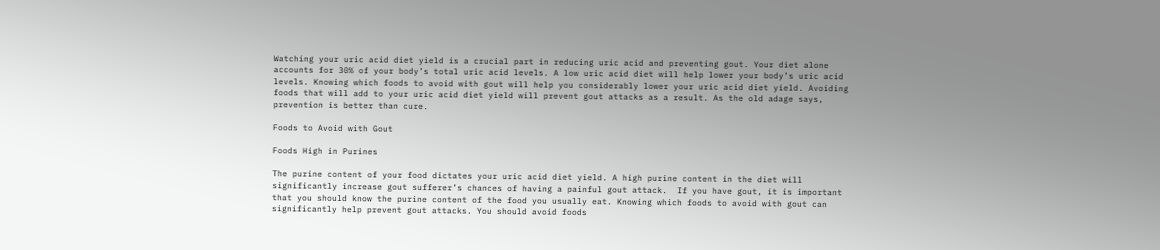Watching your uric acid diet yield is a crucial part in reducing uric acid and preventing gout. Your diet alone accounts for 30% of your body’s total uric acid levels. A low uric acid diet will help lower your body’s uric acid levels. Knowing which foods to avoid with gout will help you considerably lower your uric acid diet yield. Avoiding  foods that will add to your uric acid diet yield will prevent gout attacks as a result. As the old adage says, prevention is better than cure.

Foods to Avoid with Gout

Foods High in Purines

The purine content of your food dictates your uric acid diet yield. A high purine content in the diet will significantly increase gout sufferer’s chances of having a painful gout attack.  If you have gout, it is important that you should know the purine content of the food you usually eat. Knowing which foods to avoid with gout can significantly help prevent gout attacks. You should avoid foods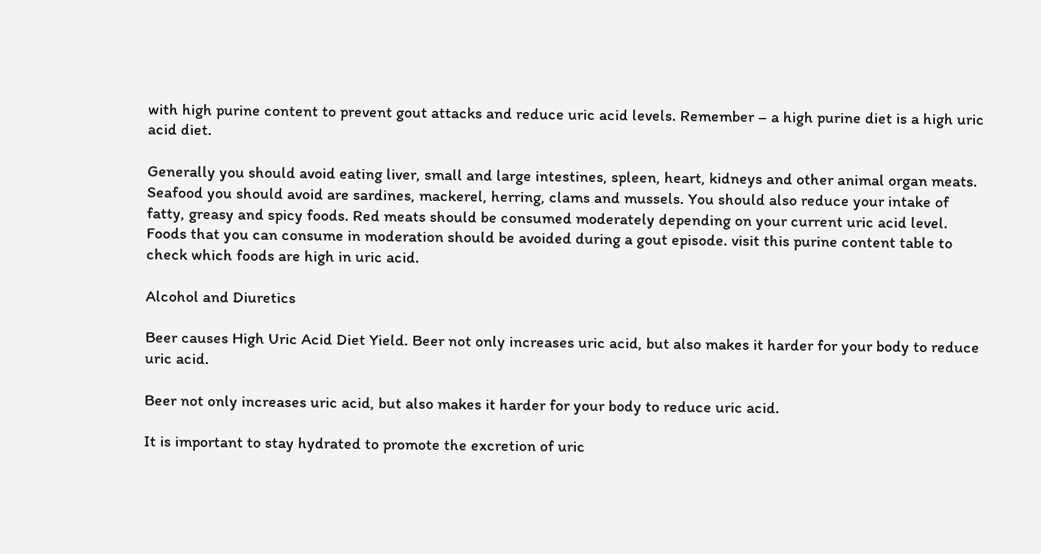with high purine content to prevent gout attacks and reduce uric acid levels. Remember – a high purine diet is a high uric acid diet.

Generally you should avoid eating liver, small and large intestines, spleen, heart, kidneys and other animal organ meats. Seafood you should avoid are sardines, mackerel, herring, clams and mussels. You should also reduce your intake of fatty, greasy and spicy foods. Red meats should be consumed moderately depending on your current uric acid level.  Foods that you can consume in moderation should be avoided during a gout episode. visit this purine content table to check which foods are high in uric acid.

Alcohol and Diuretics

Beer causes High Uric Acid Diet Yield. Beer not only increases uric acid, but also makes it harder for your body to reduce uric acid.

Beer not only increases uric acid, but also makes it harder for your body to reduce uric acid.

It is important to stay hydrated to promote the excretion of uric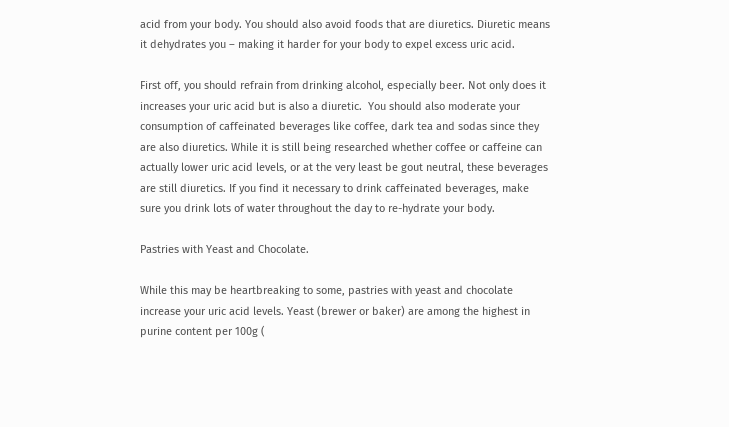acid from your body. You should also avoid foods that are diuretics. Diuretic means it dehydrates you – making it harder for your body to expel excess uric acid.

First off, you should refrain from drinking alcohol, especially beer. Not only does it increases your uric acid but is also a diuretic.  You should also moderate your consumption of caffeinated beverages like coffee, dark tea and sodas since they are also diuretics. While it is still being researched whether coffee or caffeine can actually lower uric acid levels, or at the very least be gout neutral, these beverages are still diuretics. If you find it necessary to drink caffeinated beverages, make sure you drink lots of water throughout the day to re-hydrate your body.

Pastries with Yeast and Chocolate.

While this may be heartbreaking to some, pastries with yeast and chocolate increase your uric acid levels. Yeast (brewer or baker) are among the highest in purine content per 100g (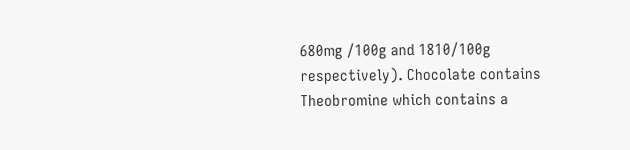680mg /100g and 1810/100g respectively). Chocolate contains Theobromine which contains a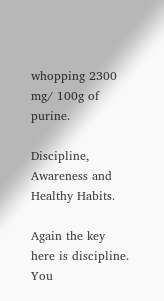whopping 2300 mg/ 100g of purine.

Discipline, Awareness and Healthy Habits.

Again the key here is discipline. You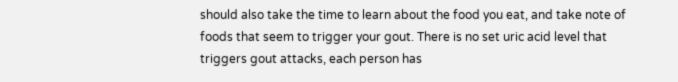should also take the time to learn about the food you eat, and take note of foods that seem to trigger your gout. There is no set uric acid level that triggers gout attacks, each person has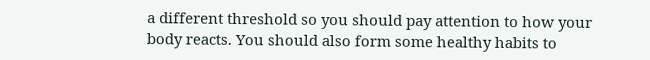a different threshold so you should pay attention to how your body reacts. You should also form some healthy habits to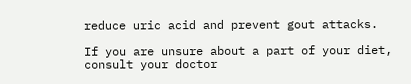reduce uric acid and prevent gout attacks.

If you are unsure about a part of your diet, consult your doctor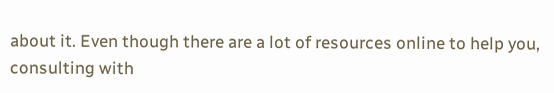about it. Even though there are a lot of resources online to help you, consulting with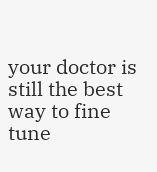your doctor is still the best way to fine tune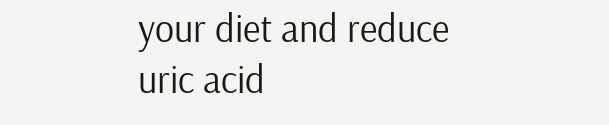your diet and reduce uric acid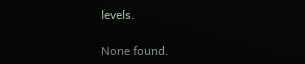levels.

None found.